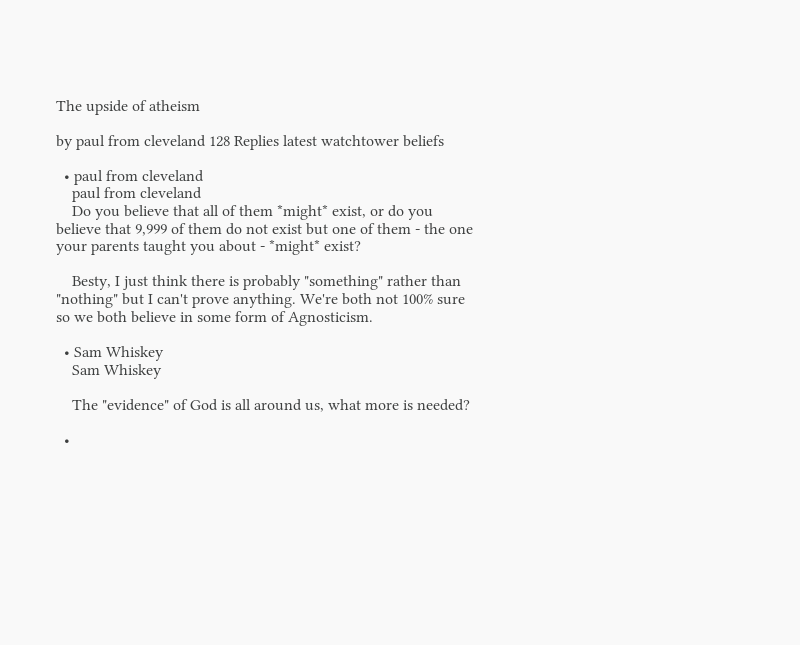The upside of atheism

by paul from cleveland 128 Replies latest watchtower beliefs

  • paul from cleveland
    paul from cleveland
    Do you believe that all of them *might* exist, or do you believe that 9,999 of them do not exist but one of them - the one your parents taught you about - *might* exist?

    Besty, I just think there is probably "something" rather than "nothing" but I can't prove anything. We're both not 100% sure so we both believe in some form of Agnosticism.

  • Sam Whiskey
    Sam Whiskey

    The "evidence" of God is all around us, what more is needed?

  •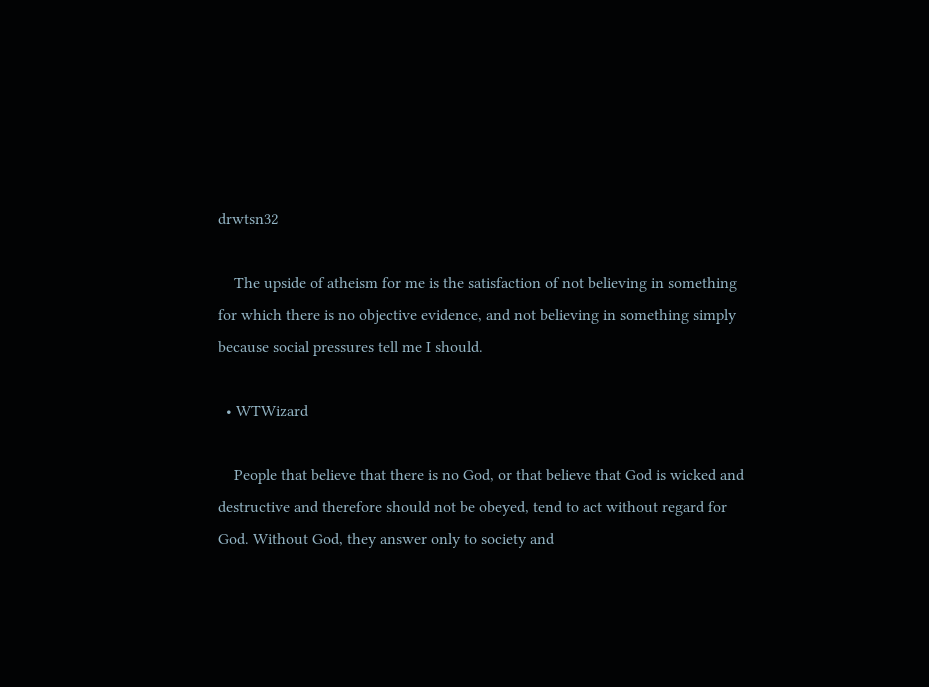drwtsn32

    The upside of atheism for me is the satisfaction of not believing in something for which there is no objective evidence, and not believing in something simply because social pressures tell me I should.

  • WTWizard

    People that believe that there is no God, or that believe that God is wicked and destructive and therefore should not be obeyed, tend to act without regard for God. Without God, they answer only to society and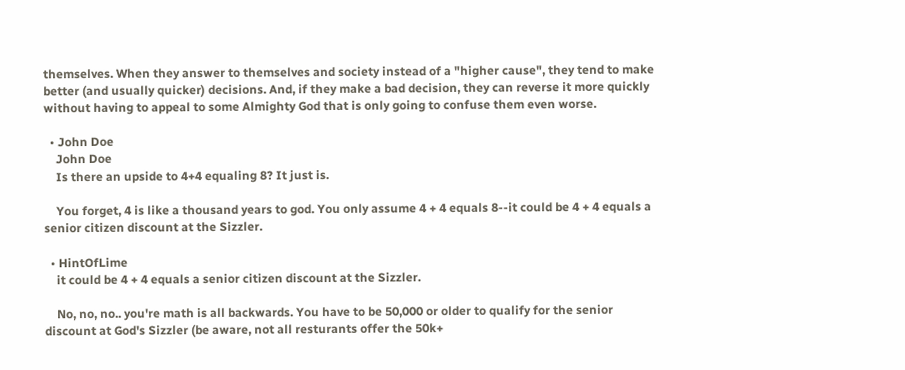themselves. When they answer to themselves and society instead of a "higher cause", they tend to make better (and usually quicker) decisions. And, if they make a bad decision, they can reverse it more quickly without having to appeal to some Almighty God that is only going to confuse them even worse.

  • John Doe
    John Doe
    Is there an upside to 4+4 equaling 8? It just is.

    You forget, 4 is like a thousand years to god. You only assume 4 + 4 equals 8--it could be 4 + 4 equals a senior citizen discount at the Sizzler.

  • HintOfLime
    it could be 4 + 4 equals a senior citizen discount at the Sizzler.

    No, no, no.. you're math is all backwards. You have to be 50,000 or older to qualify for the senior discount at God's Sizzler (be aware, not all resturants offer the 50k+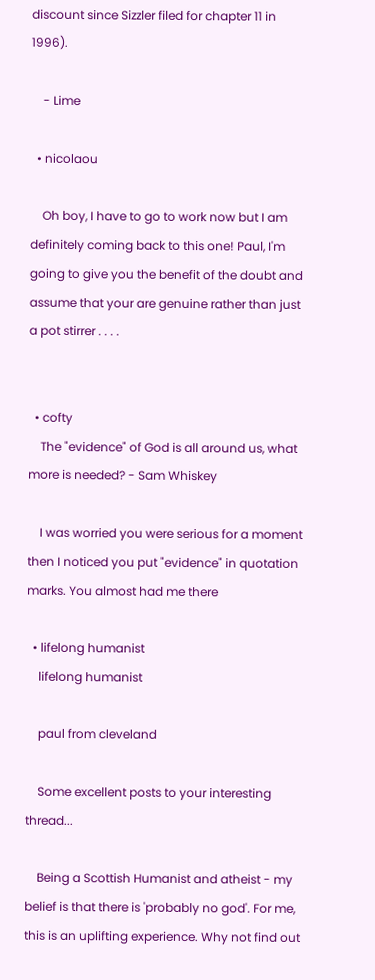discount since Sizzler filed for chapter 11 in 1996).

    - Lime

  • nicolaou

    Oh boy, I have to go to work now but I am definitely coming back to this one! Paul, I'm going to give you the benefit of the doubt and assume that your are genuine rather than just a pot stirrer . . . .


  • cofty
    The "evidence" of God is all around us, what more is needed? - Sam Whiskey

    I was worried you were serious for a moment then I noticed you put "evidence" in quotation marks. You almost had me there

  • lifelong humanist
    lifelong humanist

    paul from cleveland

    Some excellent posts to your interesting thread...

    Being a Scottish Humanist and atheist - my belief is that there is 'probably no god'. For me, this is an uplifting experience. Why not find out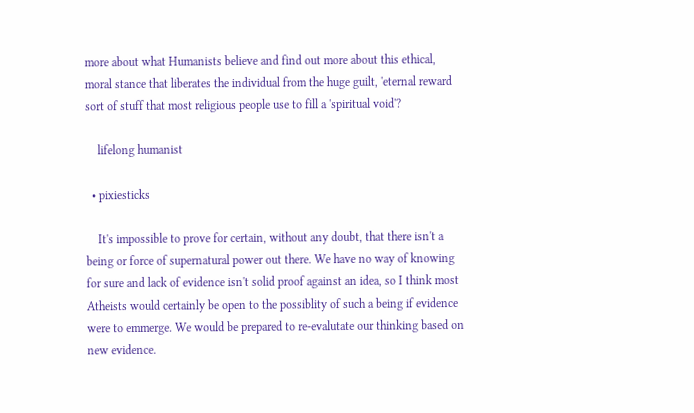more about what Humanists believe and find out more about this ethical, moral stance that liberates the individual from the huge guilt, 'eternal reward sort of stuff that most religious people use to fill a 'spiritual void'?

    lifelong humanist

  • pixiesticks

    It's impossible to prove for certain, without any doubt, that there isn't a being or force of supernatural power out there. We have no way of knowing for sure and lack of evidence isn't solid proof against an idea, so I think most Atheists would certainly be open to the possiblity of such a being if evidence were to emmerge. We would be prepared to re-evalutate our thinking based on new evidence.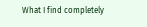What I find completely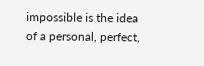impossible is the idea of a personal, perfect,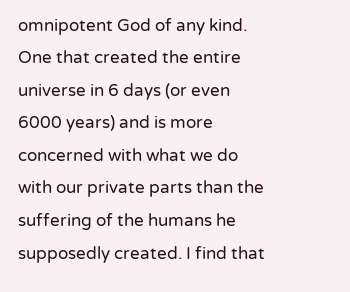omnipotent God of any kind. One that created the entire universe in 6 days (or even 6000 years) and is more concerned with what we do with our private parts than the suffering of the humans he supposedly created. I find that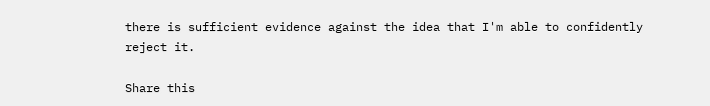there is sufficient evidence against the idea that I'm able to confidently reject it.

Share this